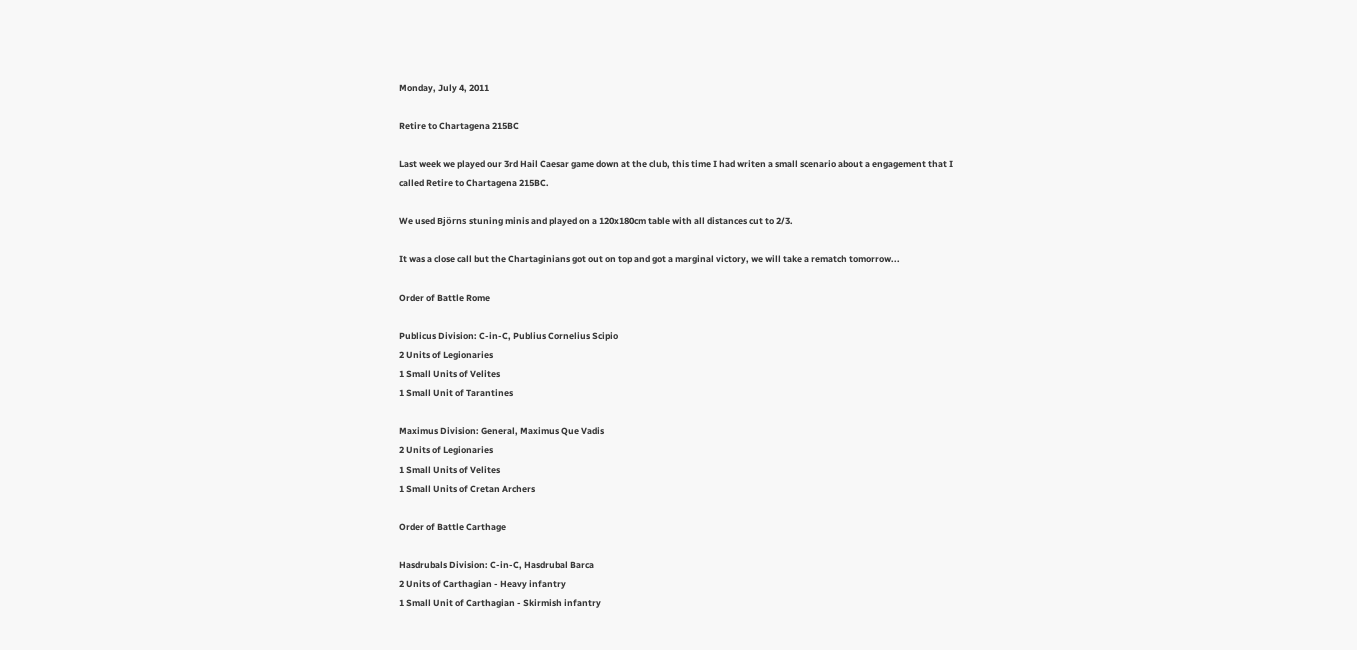Monday, July 4, 2011

Retire to Chartagena 215BC

Last week we played our 3rd Hail Caesar game down at the club, this time I had writen a small scenario about a engagement that I called Retire to Chartagena 215BC.

We used Björns stuning minis and played on a 120x180cm table with all distances cut to 2/3.

It was a close call but the Chartaginians got out on top and got a marginal victory, we will take a rematch tomorrow...

Order of Battle Rome

Publicus Division: C-in-C, Publius Cornelius Scipio
2 Units of Legionaries
1 Small Units of Velites
1 Small Unit of Tarantines

Maximus Division: General, Maximus Que Vadis
2 Units of Legionaries
1 Small Units of Velites
1 Small Units of Cretan Archers

Order of Battle Carthage

Hasdrubals Division: C-in-C, Hasdrubal Barca
2 Units of Carthagian - Heavy infantry
1 Small Unit of Carthagian - Skirmish infantry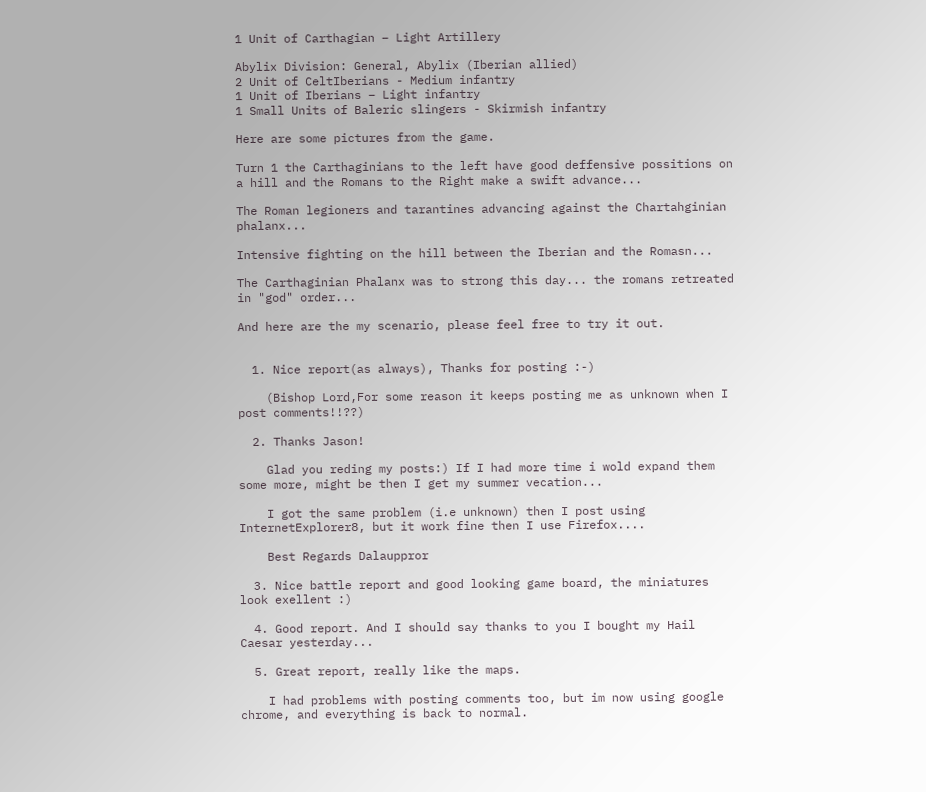1 Unit of Carthagian – Light Artillery

Abylix Division: General, Abylix (Iberian allied)
2 Unit of CeltIberians - Medium infantry
1 Unit of Iberians – Light infantry
1 Small Units of Baleric slingers - Skirmish infantry

Here are some pictures from the game.

Turn 1 the Carthaginians to the left have good deffensive possitions on a hill and the Romans to the Right make a swift advance...

The Roman legioners and tarantines advancing against the Chartahginian phalanx...

Intensive fighting on the hill between the Iberian and the Romasn...

The Carthaginian Phalanx was to strong this day... the romans retreated in "god" order...

And here are the my scenario, please feel free to try it out.


  1. Nice report(as always), Thanks for posting :-)

    (Bishop Lord,For some reason it keeps posting me as unknown when I post comments!!??)

  2. Thanks Jason!

    Glad you reding my posts:) If I had more time i wold expand them some more, might be then I get my summer vecation...

    I got the same problem (i.e unknown) then I post using InternetExplorer8, but it work fine then I use Firefox....

    Best Regards Dalauppror

  3. Nice battle report and good looking game board, the miniatures look exellent :)

  4. Good report. And I should say thanks to you I bought my Hail Caesar yesterday...

  5. Great report, really like the maps.

    I had problems with posting comments too, but im now using google chrome, and everything is back to normal.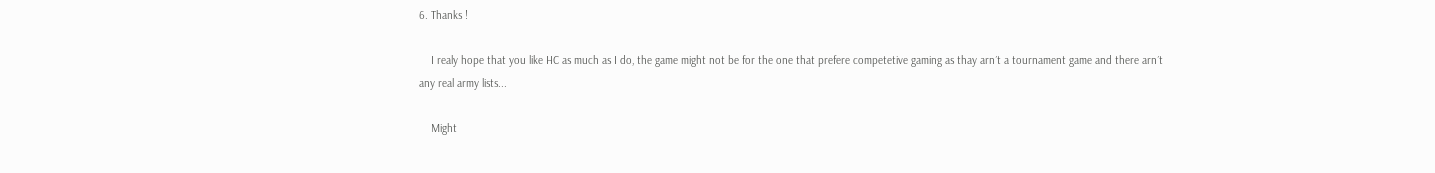6. Thanks !

    I realy hope that you like HC as much as I do, the game might not be for the one that prefere competetive gaming as thay arn´t a tournament game and there arn´t any real army lists...

    Might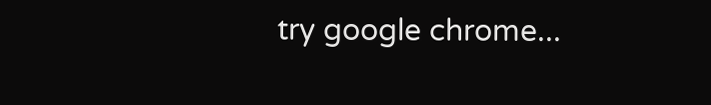try google chrome...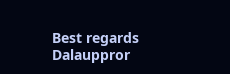Best regards Dalauppror